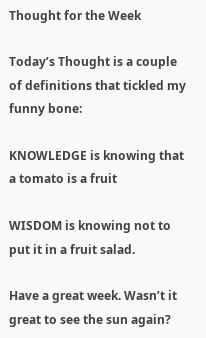Thought for the Week

Today’s Thought is a couple of definitions that tickled my funny bone:

KNOWLEDGE is knowing that a tomato is a fruit

WISDOM is knowing not to put it in a fruit salad.

Have a great week. Wasn’t it great to see the sun again?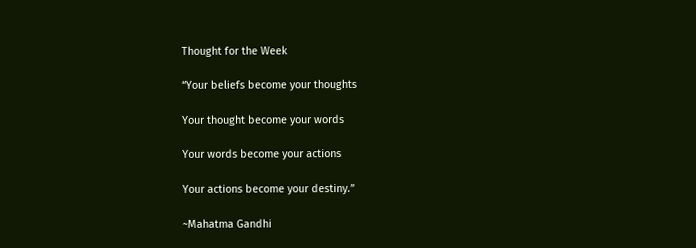Thought for the Week

“Your beliefs become your thoughts

Your thought become your words

Your words become your actions

Your actions become your destiny.”

~Mahatma Gandhi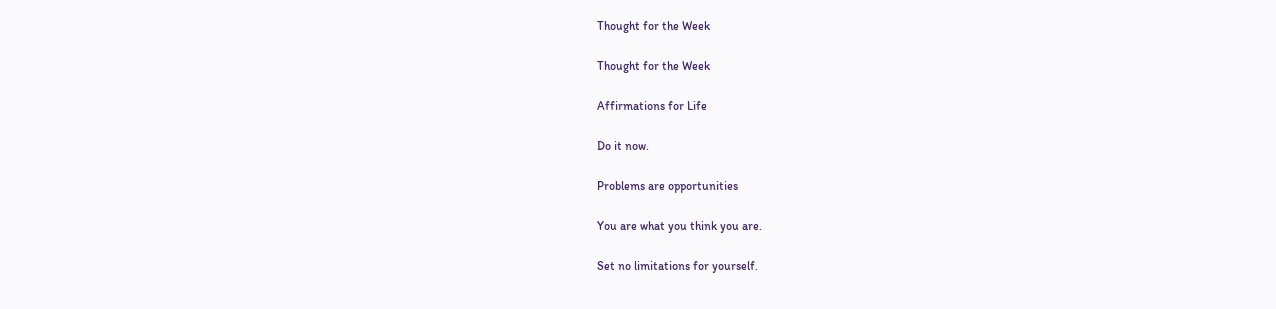Thought for the Week

Thought for the Week

Affirmations for Life

Do it now.

Problems are opportunities

You are what you think you are.

Set no limitations for yourself.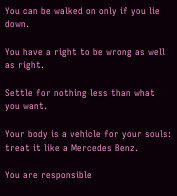You can be walked on only if you lie down.

You have a right to be wrong as well as right.

Settle for nothing less than what you want.

Your body is a vehicle for your souls: treat it like a Mercedes Benz.

You are responsible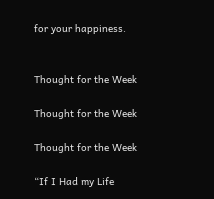for your happiness.


Thought for the Week

Thought for the Week

Thought for the Week

“If I Had my Life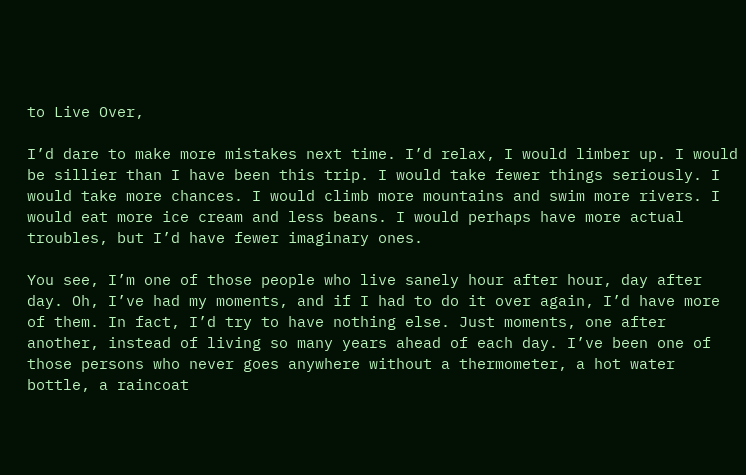to Live Over,

I’d dare to make more mistakes next time. I’d relax, I would limber up. I would be sillier than I have been this trip. I would take fewer things seriously. I would take more chances. I would climb more mountains and swim more rivers. I would eat more ice cream and less beans. I would perhaps have more actual troubles, but I’d have fewer imaginary ones.

You see, I’m one of those people who live sanely hour after hour, day after day. Oh, I’ve had my moments, and if I had to do it over again, I’d have more of them. In fact, I’d try to have nothing else. Just moments, one after another, instead of living so many years ahead of each day. I’ve been one of those persons who never goes anywhere without a thermometer, a hot water bottle, a raincoat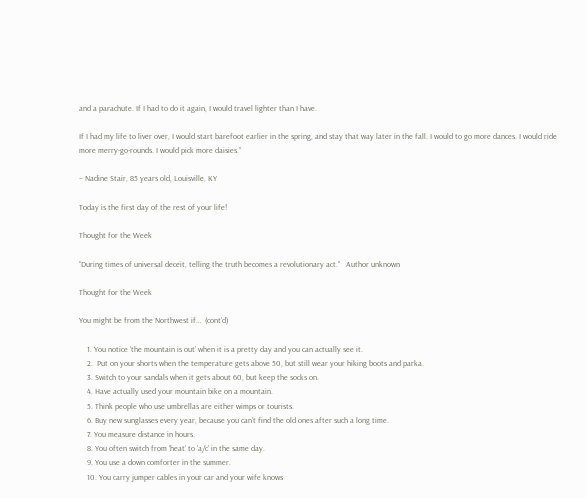and a parachute. If I had to do it again, I would travel lighter than I have.

If I had my life to liver over, I would start barefoot earlier in the spring, and stay that way later in the fall. I would to go more dances. I would ride more merry-go-rounds. I would pick more daisies.”

– Nadine Stair, 85 years old, Louisville, KY

Today is the first day of the rest of your life!

Thought for the Week

“During times of universal deceit, telling the truth becomes a revolutionary act.”   Author unknown

Thought for the Week

You might be from the Northwest if…  (cont’d)

    1. You notice ‘the mountain is out’ when it is a pretty day and you can actually see it.
    2.  Put on your shorts when the temperature gets above 50, but still wear your hiking boots and parka.
    3. Switch to your sandals when it gets about 60, but keep the socks on.
    4. Have actually used your mountain bike on a mountain.
    5. Think people who use umbrellas are either wimps or tourists.
    6. Buy new sunglasses every year, because you can’t find the old ones after such a long time.
    7. You measure distance in hours.
    8. You often switch from ‘heat’ to ‘a/c’ in the same day.
    9. You use a down comforter in the summer.
    10. You carry jumper cables in your car and your wife knows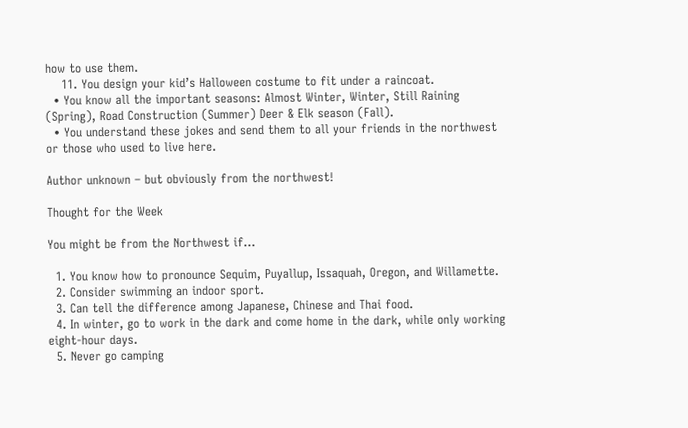how to use them.
    11. You design your kid’s Halloween costume to fit under a raincoat.
  • You know all the important seasons: Almost Winter, Winter, Still Raining (Spring), Road Construction (Summer) Deer & Elk season (Fall).
  • You understand these jokes and send them to all your friends in the northwest or those who used to live here.

Author unknown – but obviously from the northwest!

Thought for the Week

You might be from the Northwest if…

  1. You know how to pronounce Sequim, Puyallup, Issaquah, Oregon, and Willamette.
  2. Consider swimming an indoor sport.
  3. Can tell the difference among Japanese, Chinese and Thai food.
  4. In winter, go to work in the dark and come home in the dark, while only working eight-hour days.
  5. Never go camping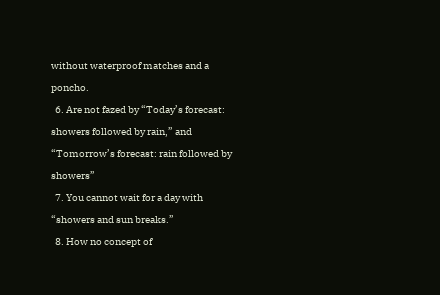without waterproof matches and a poncho.
  6. Are not fazed by “Today’s forecast: showers followed by rain,” and “Tomorrow’s forecast: rain followed by showers”
  7. You cannot wait for a day with “showers and sun breaks.”
  8. How no concept of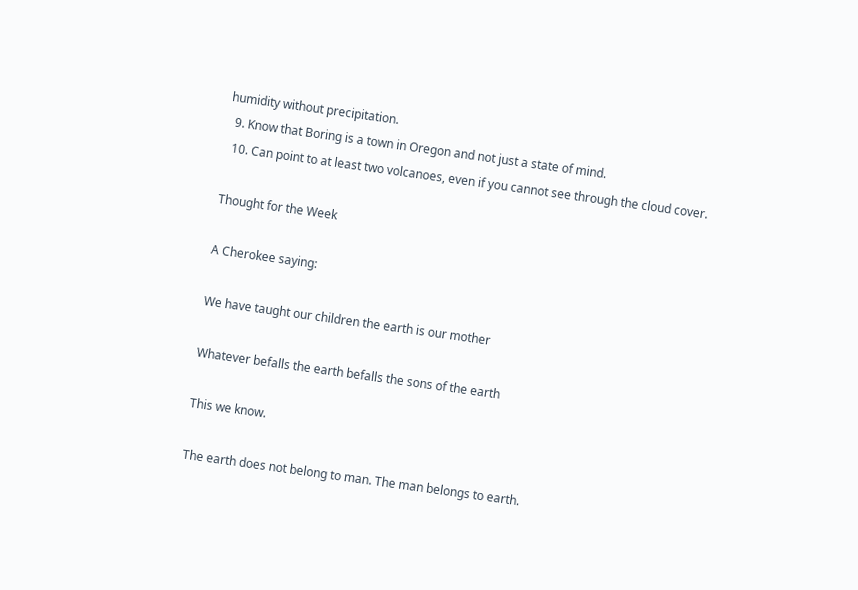humidity without precipitation.
  9. Know that Boring is a town in Oregon and not just a state of mind.
  10. Can point to at least two volcanoes, even if you cannot see through the cloud cover.

Thought for the Week

A Cherokee saying:

We have taught our children the earth is our mother

Whatever befalls the earth befalls the sons of the earth

This we know.

The earth does not belong to man. The man belongs to earth.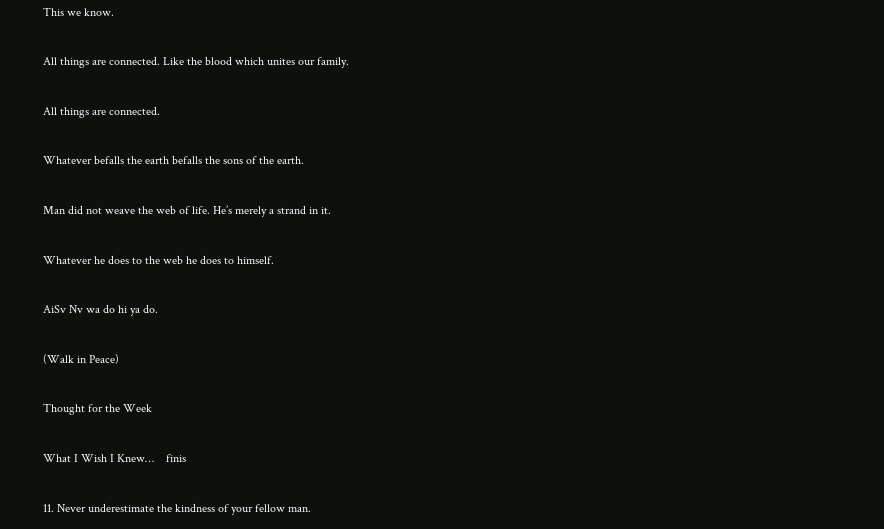This we know.

All things are connected. Like the blood which unites our family.

All things are connected.

Whatever befalls the earth befalls the sons of the earth.

Man did not weave the web of life. He’s merely a strand in it.

Whatever he does to the web he does to himself.

AiSv Nv wa do hi ya do.

(Walk in Peace)

Thought for the Week

What I Wish I Knew…    finis

11. Never underestimate the kindness of your fellow man.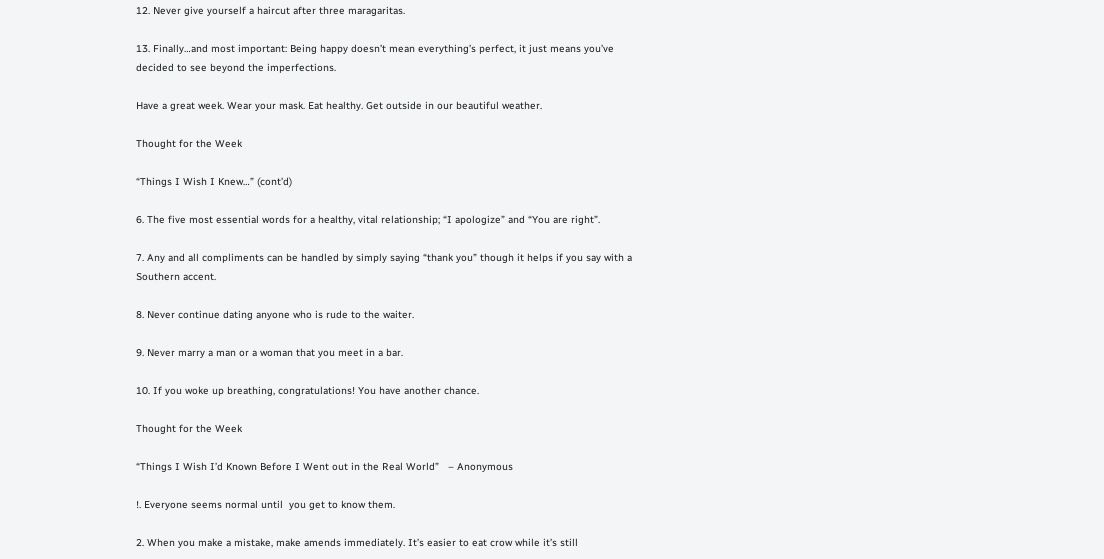12. Never give yourself a haircut after three maragaritas.

13. Finally…and most important: Being happy doesn’t mean everything’s perfect, it just means you’ve decided to see beyond the imperfections.

Have a great week. Wear your mask. Eat healthy. Get outside in our beautiful weather.

Thought for the Week

“Things I Wish I Knew…” (cont’d)

6. The five most essential words for a healthy, vital relationship; “I apologize” and “You are right”.

7. Any and all compliments can be handled by simply saying “thank you” though it helps if you say with a Southern accent.

8. Never continue dating anyone who is rude to the waiter.

9. Never marry a man or a woman that you meet in a bar.

10. If you woke up breathing, congratulations! You have another chance.

Thought for the Week

“Things I Wish I’d Known Before I Went out in the Real World”   – Anonymous

!. Everyone seems normal until  you get to know them.

2. When you make a mistake, make amends immediately. It’s easier to eat crow while it’s still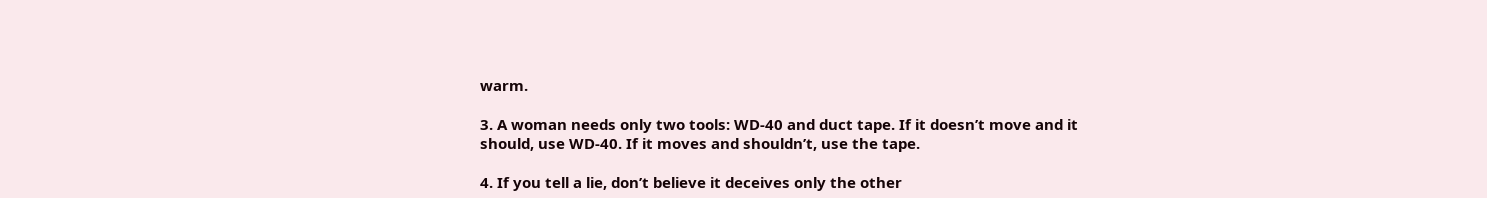warm.

3. A woman needs only two tools: WD-40 and duct tape. If it doesn’t move and it should, use WD-40. If it moves and shouldn’t, use the tape.

4. If you tell a lie, don’t believe it deceives only the other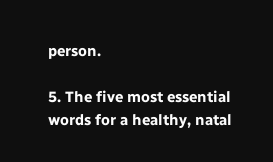person.

5. The five most essential words for a healthy, natal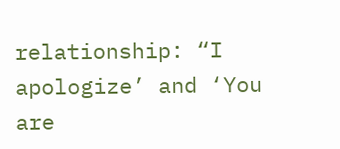relationship: “I apologize’ and ‘You are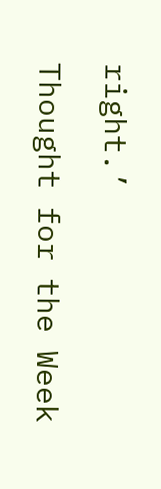right.’

Thought for the Week